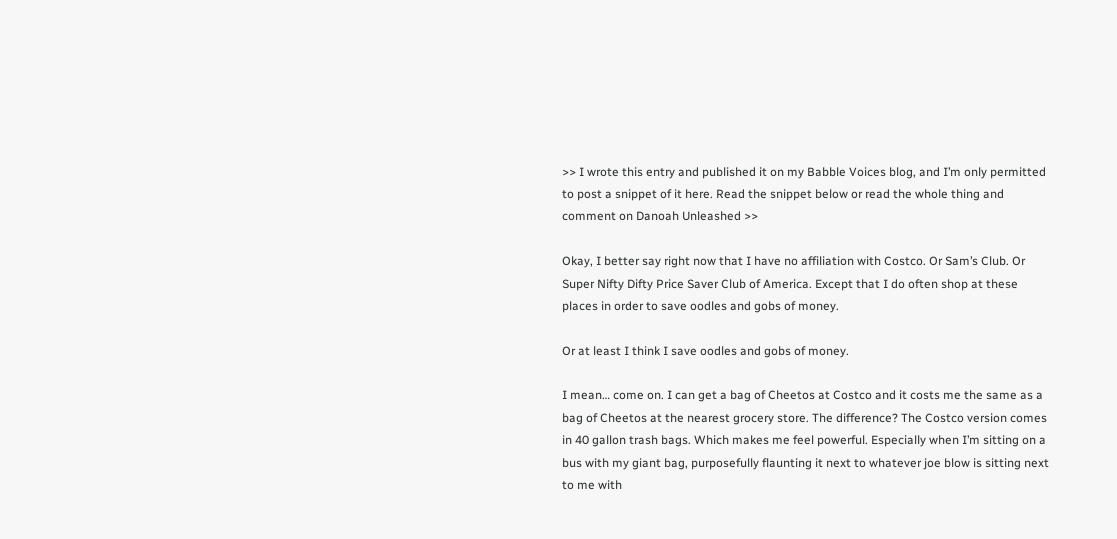>> I wrote this entry and published it on my Babble Voices blog, and I’m only permitted to post a snippet of it here. Read the snippet below or read the whole thing and comment on Danoah Unleashed >>

Okay, I better say right now that I have no affiliation with Costco. Or Sam’s Club. Or Super Nifty Difty Price Saver Club of America. Except that I do often shop at these places in order to save oodles and gobs of money.

Or at least I think I save oodles and gobs of money.

I mean… come on. I can get a bag of Cheetos at Costco and it costs me the same as a bag of Cheetos at the nearest grocery store. The difference? The Costco version comes in 40 gallon trash bags. Which makes me feel powerful. Especially when I’m sitting on a bus with my giant bag, purposefully flaunting it next to whatever joe blow is sitting next to me with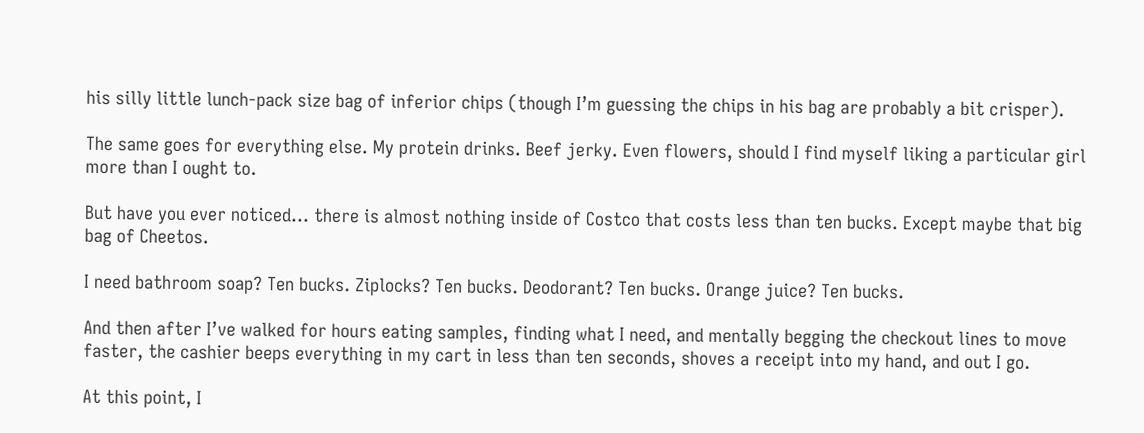his silly little lunch-pack size bag of inferior chips (though I’m guessing the chips in his bag are probably a bit crisper).

The same goes for everything else. My protein drinks. Beef jerky. Even flowers, should I find myself liking a particular girl more than I ought to.

But have you ever noticed… there is almost nothing inside of Costco that costs less than ten bucks. Except maybe that big bag of Cheetos.

I need bathroom soap? Ten bucks. Ziplocks? Ten bucks. Deodorant? Ten bucks. Orange juice? Ten bucks.

And then after I’ve walked for hours eating samples, finding what I need, and mentally begging the checkout lines to move faster, the cashier beeps everything in my cart in less than ten seconds, shoves a receipt into my hand, and out I go.

At this point, I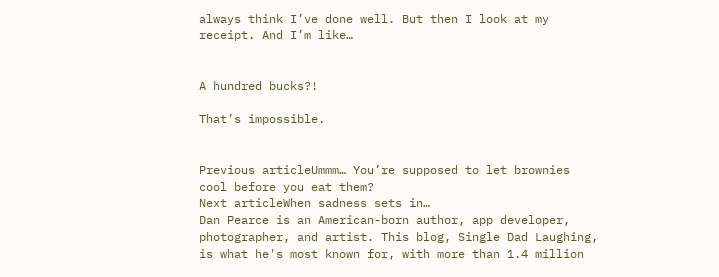always think I’ve done well. But then I look at my receipt. And I’m like…


A hundred bucks?!

That’s impossible.


Previous articleUmmm… You’re supposed to let brownies cool before you eat them?
Next articleWhen sadness sets in…
Dan Pearce is an American-born author, app developer, photographer, and artist. This blog, Single Dad Laughing, is what he's most known for, with more than 1.4 million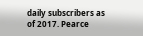daily subscribers as of 2017. Pearce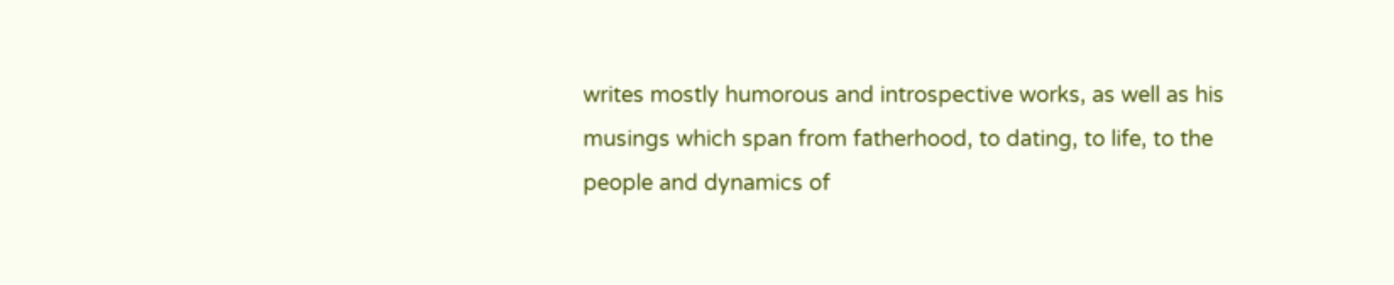writes mostly humorous and introspective works, as well as his musings which span from fatherhood, to dating, to life, to the people and dynamics of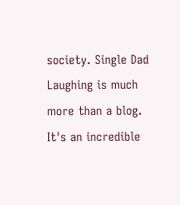society. Single Dad Laughing is much more than a blog. It's an incredible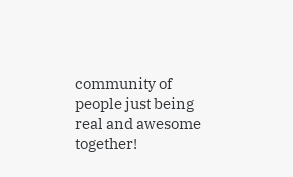community of people just being real and awesome together!